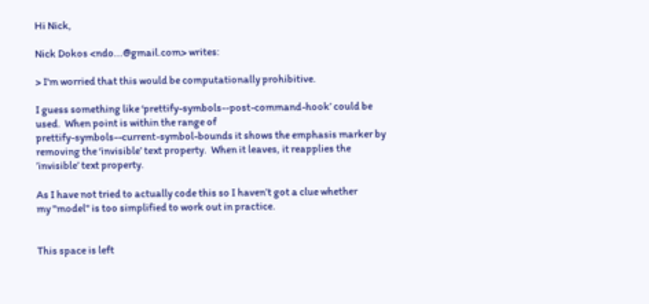Hi Nick,

Nick Dokos <ndo...@gmail.com> writes:

> I'm worried that this would be computationally prohibitive.

I guess something like ‘prettify-symbols--post-command-hook’ could be
used.  When point is within the range of
prettify-symbols--current-symbol-bounds it shows the emphasis marker by
removing the ‘invisible’ text property.  When it leaves, it reapplies the
’invisible’ text property.

As I have not tried to actually code this so I haven’t got a clue whether
my "model" is too simplified to work out in practice.


This space is left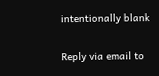intentionally blank

Reply via email to